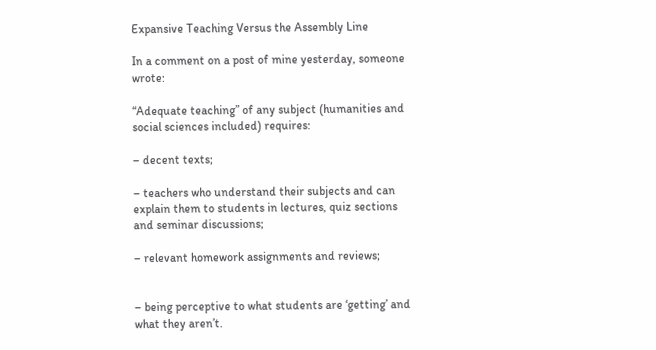Expansive Teaching Versus the Assembly Line

In a comment on a post of mine yesterday, someone wrote:

“Adequate teaching” of any subject (humanities and social sciences included) requires:

– decent texts;

– teachers who understand their subjects and can explain them to students in lectures, quiz sections and seminar discussions;

– relevant homework assignments and reviews;


– being perceptive to what students are ‘getting’ and what they aren’t.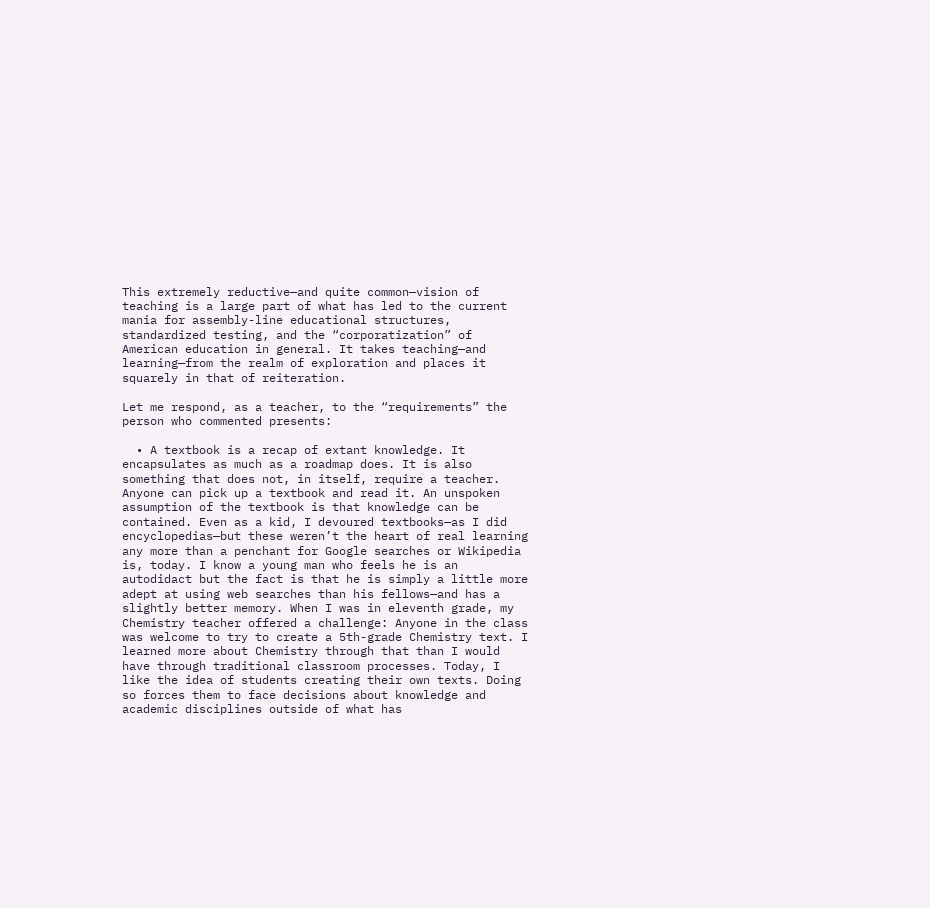This extremely reductive—and quite common—vision of teaching is a large part of what has led to the current mania for assembly-line educational structures, standardized testing, and the “corporatization” of American education in general. It takes teaching—and learning—from the realm of exploration and places it squarely in that of reiteration.

Let me respond, as a teacher, to the “requirements” the person who commented presents:

  • A textbook is a recap of extant knowledge. It encapsulates as much as a roadmap does. It is also something that does not, in itself, require a teacher. Anyone can pick up a textbook and read it. An unspoken assumption of the textbook is that knowledge can be contained. Even as a kid, I devoured textbooks—as I did encyclopedias—but these weren’t the heart of real learning any more than a penchant for Google searches or Wikipedia is, today. I know a young man who feels he is an autodidact but the fact is that he is simply a little more adept at using web searches than his fellows—and has a slightly better memory. When I was in eleventh grade, my Chemistry teacher offered a challenge: Anyone in the class was welcome to try to create a 5th-grade Chemistry text. I learned more about Chemistry through that than I would have through traditional classroom processes. Today, I like the idea of students creating their own texts. Doing so forces them to face decisions about knowledge and academic disciplines outside of what has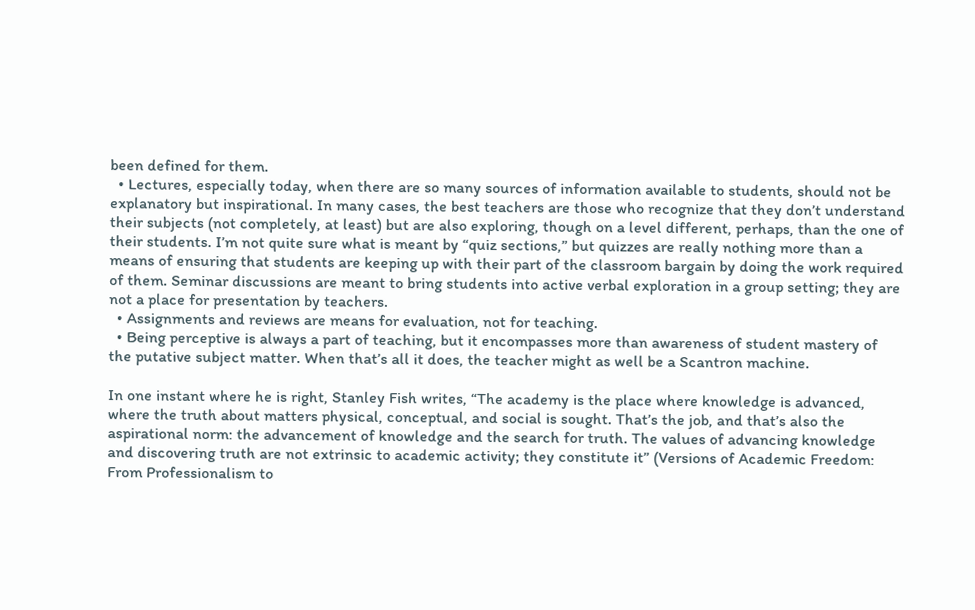been defined for them.
  • Lectures, especially today, when there are so many sources of information available to students, should not be explanatory but inspirational. In many cases, the best teachers are those who recognize that they don’t understand their subjects (not completely, at least) but are also exploring, though on a level different, perhaps, than the one of their students. I’m not quite sure what is meant by “quiz sections,” but quizzes are really nothing more than a means of ensuring that students are keeping up with their part of the classroom bargain by doing the work required of them. Seminar discussions are meant to bring students into active verbal exploration in a group setting; they are not a place for presentation by teachers.
  • Assignments and reviews are means for evaluation, not for teaching.
  • Being perceptive is always a part of teaching, but it encompasses more than awareness of student mastery of the putative subject matter. When that’s all it does, the teacher might as well be a Scantron machine.

In one instant where he is right, Stanley Fish writes, “The academy is the place where knowledge is advanced, where the truth about matters physical, conceptual, and social is sought. That’s the job, and that’s also the aspirational norm: the advancement of knowledge and the search for truth. The values of advancing knowledge and discovering truth are not extrinsic to academic activity; they constitute it” (Versions of Academic Freedom: From Professionalism to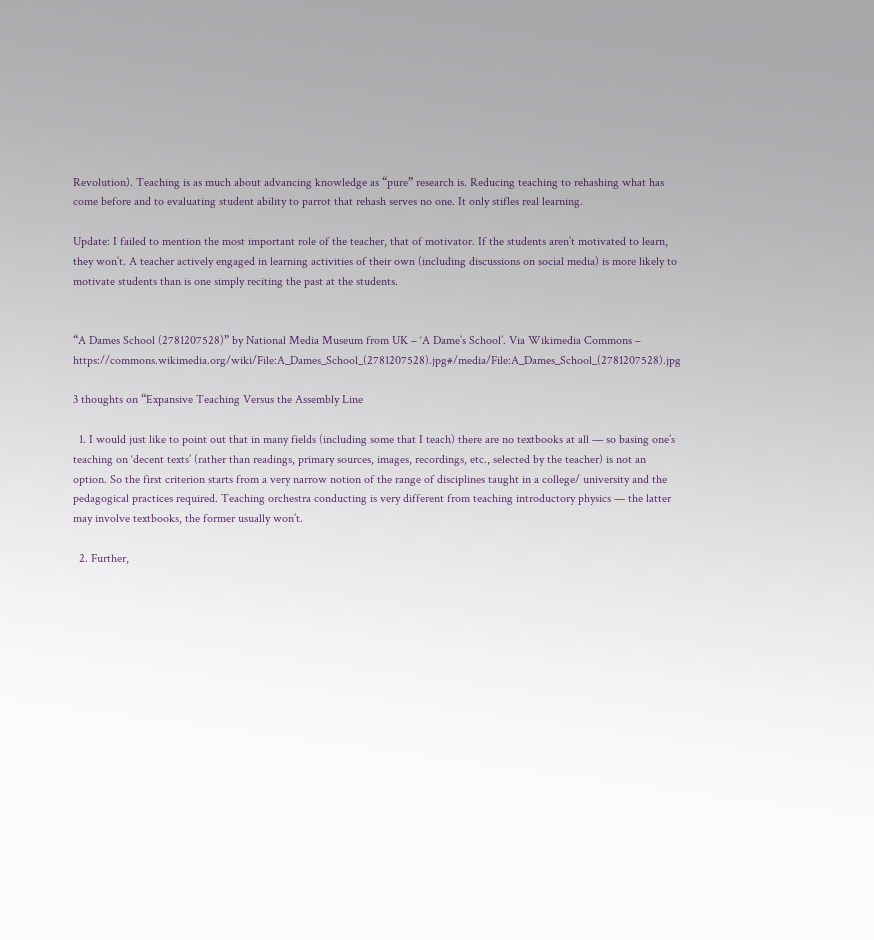Revolution). Teaching is as much about advancing knowledge as “pure” research is. Reducing teaching to rehashing what has come before and to evaluating student ability to parrot that rehash serves no one. It only stifles real learning.

Update: I failed to mention the most important role of the teacher, that of motivator. If the students aren’t motivated to learn, they won’t. A teacher actively engaged in learning activities of their own (including discussions on social media) is more likely to motivate students than is one simply reciting the past at the students.


“A Dames School (2781207528)” by National Media Museum from UK – ‘A Dame’s School’. Via Wikimedia Commons – https://commons.wikimedia.org/wiki/File:A_Dames_School_(2781207528).jpg#/media/File:A_Dames_School_(2781207528).jpg

3 thoughts on “Expansive Teaching Versus the Assembly Line

  1. I would just like to point out that in many fields (including some that I teach) there are no textbooks at all — so basing one’s teaching on ‘decent texts’ (rather than readings, primary sources, images, recordings, etc., selected by the teacher) is not an option. So the first criterion starts from a very narrow notion of the range of disciplines taught in a college/ university and the pedagogical practices required. Teaching orchestra conducting is very different from teaching introductory physics — the latter may involve textbooks, the former usually won’t.

  2. Further,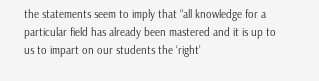the statements seem to imply that “all knowledge for a particular field has already been mastered and it is up to us to impart on our students the ‘right’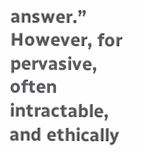answer.” However, for pervasive, often intractable, and ethically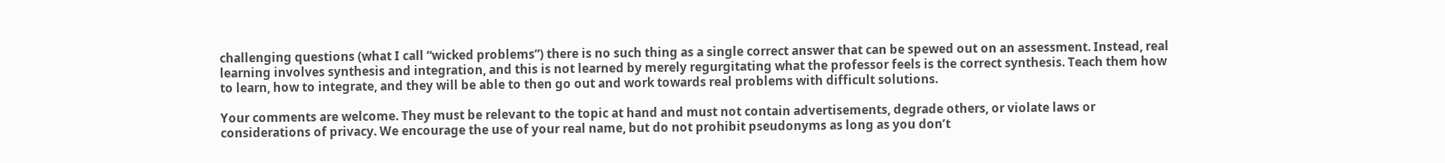challenging questions (what I call “wicked problems”) there is no such thing as a single correct answer that can be spewed out on an assessment. Instead, real learning involves synthesis and integration, and this is not learned by merely regurgitating what the professor feels is the correct synthesis. Teach them how to learn, how to integrate, and they will be able to then go out and work towards real problems with difficult solutions.

Your comments are welcome. They must be relevant to the topic at hand and must not contain advertisements, degrade others, or violate laws or considerations of privacy. We encourage the use of your real name, but do not prohibit pseudonyms as long as you don’t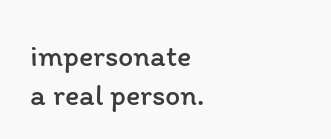impersonate a real person.